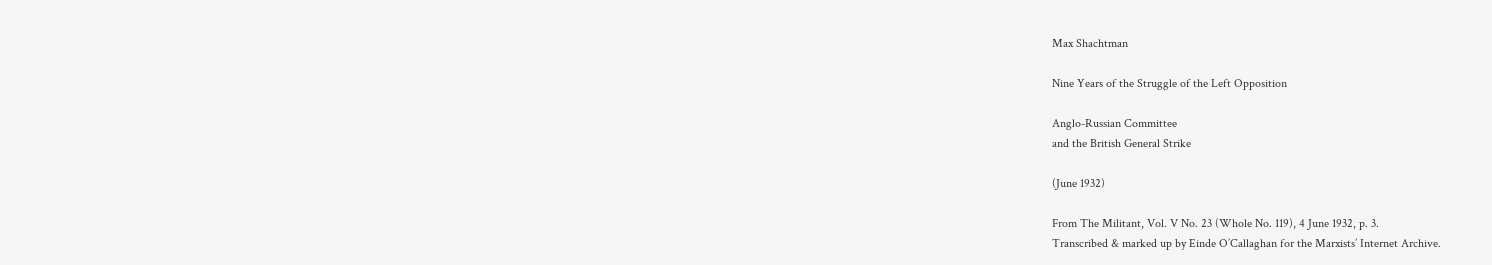Max Shachtman

Nine Years of the Struggle of the Left Opposition

Anglo-Russian Committee
and the British General Strike

(June 1932)

From The Militant, Vol. V No. 23 (Whole No. 119), 4 June 1932, p. 3.
Transcribed & marked up by Einde O’Callaghan for the Marxists’ Internet Archive.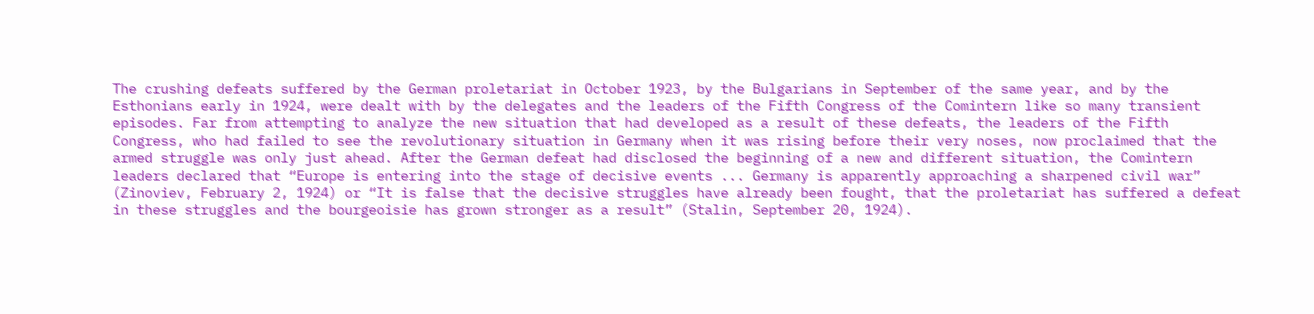The crushing defeats suffered by the German proletariat in October 1923, by the Bulgarians in September of the same year, and by the Esthonians early in 1924, were dealt with by the delegates and the leaders of the Fifth Congress of the Comintern like so many transient episodes. Far from attempting to analyze the new situation that had developed as a result of these defeats, the leaders of the Fifth Congress, who had failed to see the revolutionary situation in Germany when it was rising before their very noses, now proclaimed that the armed struggle was only just ahead. After the German defeat had disclosed the beginning of a new and different situation, the Comintern leaders declared that “Europe is entering into the stage of decisive events ... Germany is apparently approaching a sharpened civil war” (Zinoviev, February 2, 1924) or “It is false that the decisive struggles have already been fought, that the proletariat has suffered a defeat in these struggles and the bourgeoisie has grown stronger as a result” (Stalin, September 20, 1924).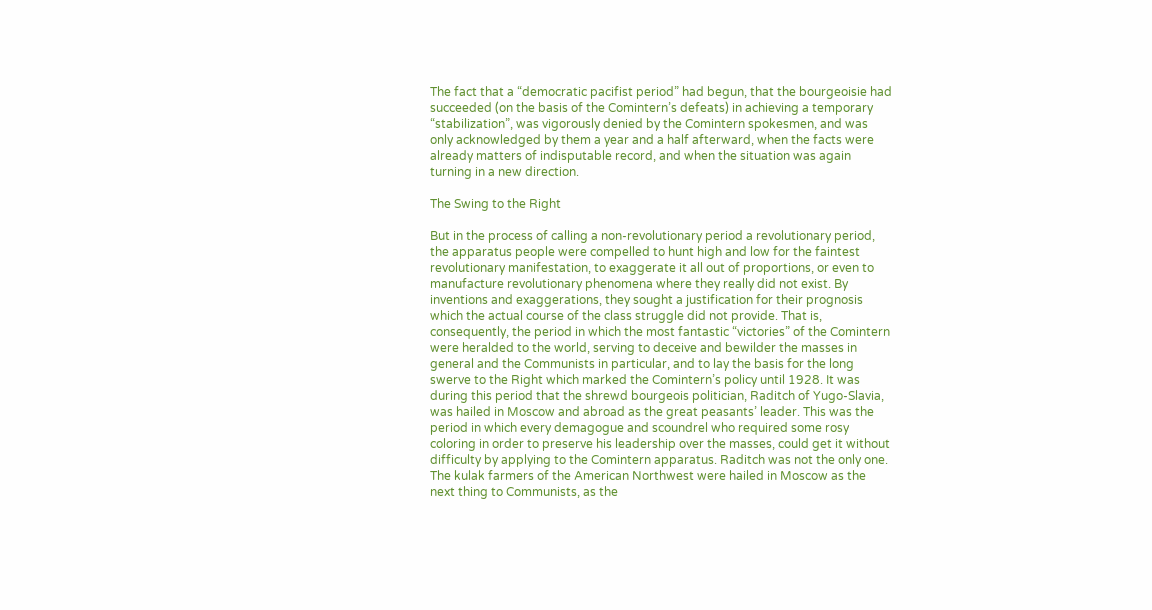The fact that a “democratic pacifist period” had begun, that the bourgeoisie had succeeded (on the basis of the Comintern’s defeats) in achieving a temporary “stabilization”, was vigorously denied by the Comintern spokesmen, and was only acknowledged by them a year and a half afterward, when the facts were already matters of indisputable record, and when the situation was again turning in a new direction.

The Swing to the Right

But in the process of calling a non-revolutionary period a revolutionary period, the apparatus people were compelled to hunt high and low for the faintest revolutionary manifestation, to exaggerate it all out of proportions, or even to manufacture revolutionary phenomena where they really did not exist. By inventions and exaggerations, they sought a justification for their prognosis which the actual course of the class struggle did not provide. That is, consequently, the period in which the most fantastic “victories” of the Comintern were heralded to the world, serving to deceive and bewilder the masses in general and the Communists in particular, and to lay the basis for the long swerve to the Right which marked the Comintern’s policy until 1928. It was during this period that the shrewd bourgeois politician, Raditch of Yugo-Slavia, was hailed in Moscow and abroad as the great peasants’ leader. This was the period in which every demagogue and scoundrel who required some rosy coloring in order to preserve his leadership over the masses, could get it without difficulty by applying to the Comintern apparatus. Raditch was not the only one. The kulak farmers of the American Northwest were hailed in Moscow as the next thing to Communists, as the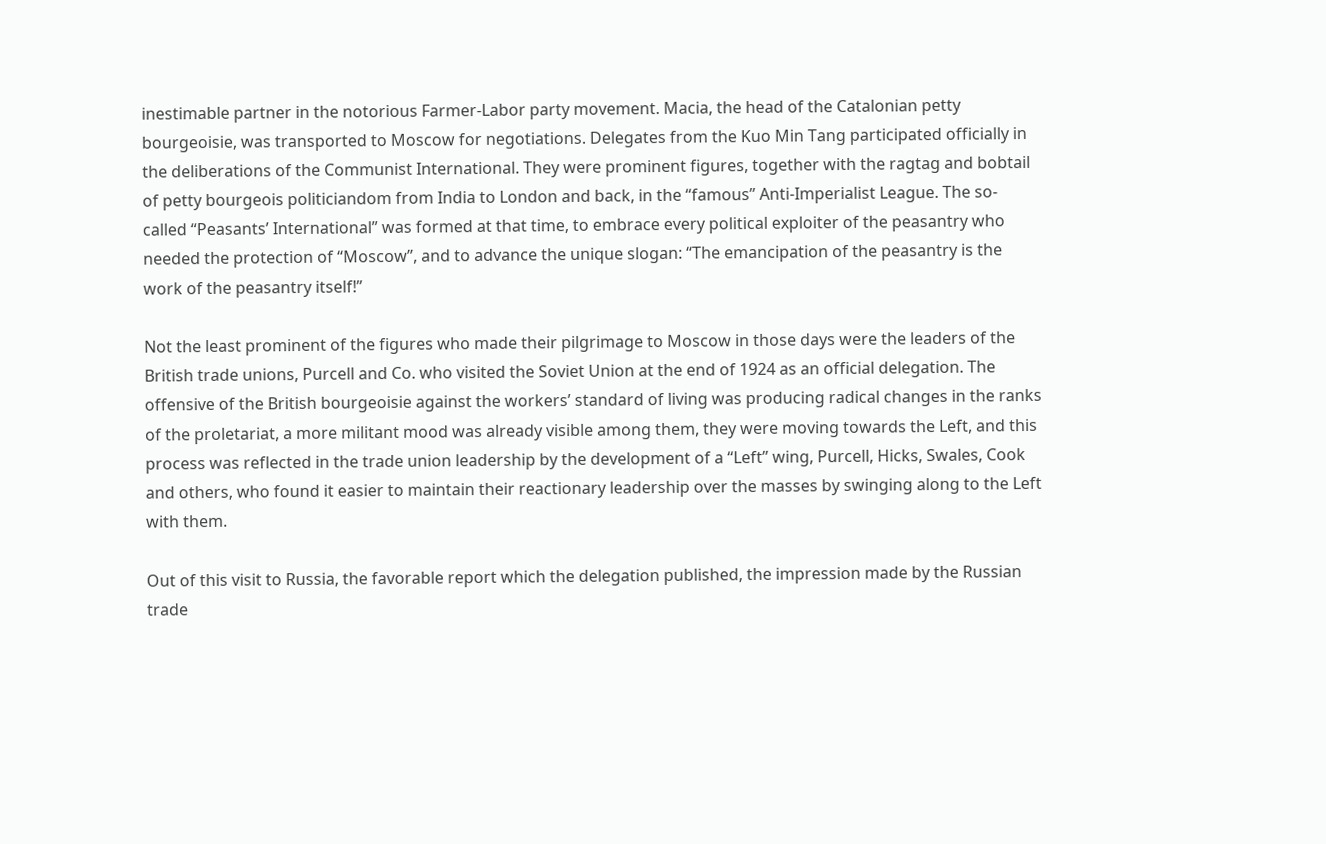inestimable partner in the notorious Farmer-Labor party movement. Macia, the head of the Catalonian petty bourgeoisie, was transported to Moscow for negotiations. Delegates from the Kuo Min Tang participated officially in the deliberations of the Communist International. They were prominent figures, together with the ragtag and bobtail of petty bourgeois politiciandom from India to London and back, in the “famous” Anti-Imperialist League. The so-called “Peasants’ International” was formed at that time, to embrace every political exploiter of the peasantry who needed the protection of “Moscow”, and to advance the unique slogan: “The emancipation of the peasantry is the work of the peasantry itself!”

Not the least prominent of the figures who made their pilgrimage to Moscow in those days were the leaders of the British trade unions, Purcell and Co. who visited the Soviet Union at the end of 1924 as an official delegation. The offensive of the British bourgeoisie against the workers’ standard of living was producing radical changes in the ranks of the proletariat, a more militant mood was already visible among them, they were moving towards the Left, and this process was reflected in the trade union leadership by the development of a “Left” wing, Purcell, Hicks, Swales, Cook and others, who found it easier to maintain their reactionary leadership over the masses by swinging along to the Left with them.

Out of this visit to Russia, the favorable report which the delegation published, the impression made by the Russian trade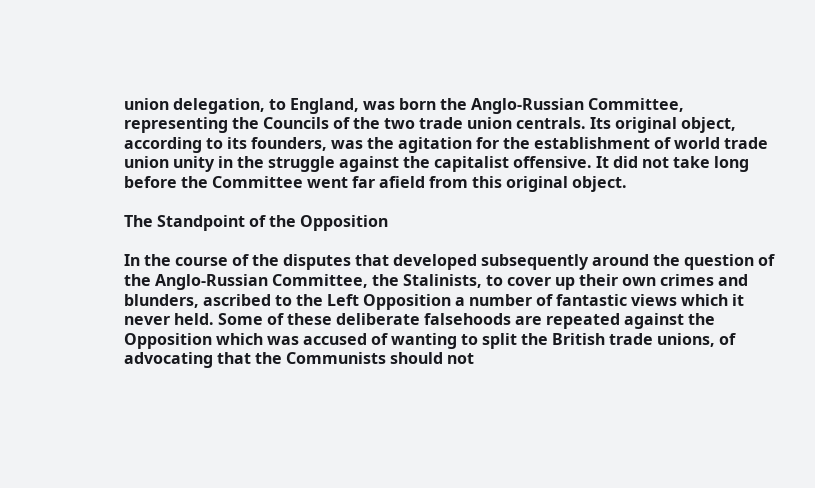union delegation, to England, was born the Anglo-Russian Committee, representing the Councils of the two trade union centrals. Its original object, according to its founders, was the agitation for the establishment of world trade union unity in the struggle against the capitalist offensive. It did not take long before the Committee went far afield from this original object.

The Standpoint of the Opposition

In the course of the disputes that developed subsequently around the question of the Anglo-Russian Committee, the Stalinists, to cover up their own crimes and blunders, ascribed to the Left Opposition a number of fantastic views which it never held. Some of these deliberate falsehoods are repeated against the Opposition which was accused of wanting to split the British trade unions, of advocating that the Communists should not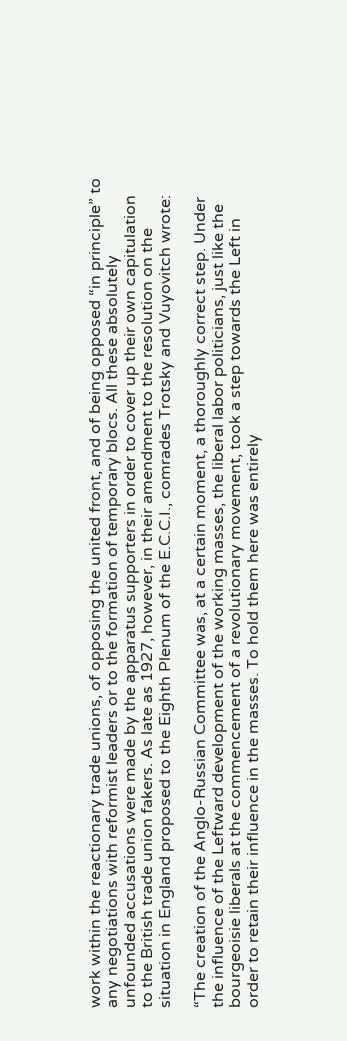work within the reactionary trade unions, of opposing the united front, and of being opposed “in principle” to any negotiations with reformist leaders or to the formation of temporary blocs. All these absolutely unfounded accusations were made by the apparatus supporters in order to cover up their own capitulation to the British trade union fakers. As late as 1927, however, in their amendment to the resolution on the situation in England proposed to the Eighth Plenum of the E.C.C.I., comrades Trotsky and Vuyovitch wrote:

“The creation of the Anglo-Russian Committee was, at a certain moment, a thoroughly correct step. Under the influence of the Leftward development of the working masses, the liberal labor politicians, just like the bourgeoisie liberals at the commencement of a revolutionary movement, took a step towards the Left in order to retain their influence in the masses. To hold them here was entirely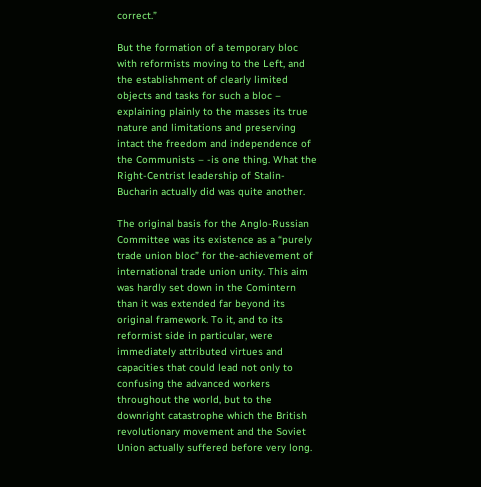correct.”

But the formation of a temporary bloc with reformists moving to the Left, and the establishment of clearly limited objects and tasks for such a bloc – explaining plainly to the masses its true nature and limitations and preserving intact the freedom and independence of the Communists – -is one thing. What the Right-Centrist leadership of Stalin-Bucharin actually did was quite another.

The original basis for the Anglo-Russian Committee was its existence as a “purely trade union bloc” for the-achievement of international trade union unity. This aim was hardly set down in the Comintern than it was extended far beyond its original framework. To it, and to its reformist side in particular, were immediately attributed virtues and capacities that could lead not only to confusing the advanced workers throughout the world, but to the downright catastrophe which the British revolutionary movement and the Soviet Union actually suffered before very long.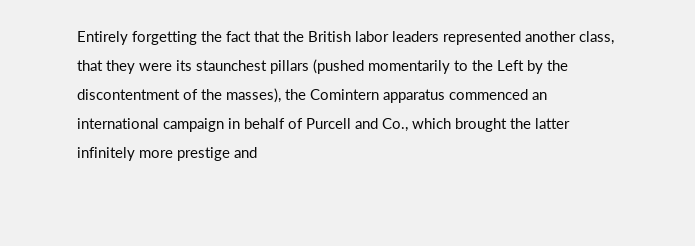Entirely forgetting the fact that the British labor leaders represented another class, that they were its staunchest pillars (pushed momentarily to the Left by the discontentment of the masses), the Comintern apparatus commenced an international campaign in behalf of Purcell and Co., which brought the latter infinitely more prestige and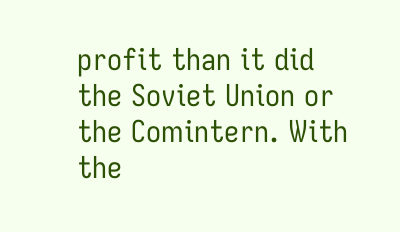profit than it did the Soviet Union or the Comintern. With the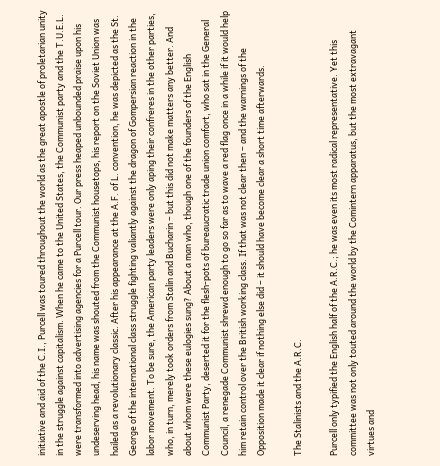initiative and aid of the C.I., Purcell was toured throughout the world as the great apostle of proletarian unity in the struggle against capitalism. When he came to the United States, the Communist party and the T.U.E.L. were transformed into advertising agencies for a Purcell tour. Our press heaped unbounded praise upon his undeserving head, his name was shouted from the Communist housetops, his report on the Soviet Union was hailed as a revolutionary classic. After his appearance at the A.F. of L. convention, he was depicted as the St. George of the international class struggle fighting valiantly against the dragon of Gompersian reaction in the labor movement. To be sure, the American party leaders were only aping their confreres in the other parties, who, in turn, merely took orders from Stalin and Bucharin – but this did not make matters any better. And about whom were these eulogies sung? About a man who, though one of the founders of the English Communist Party, deserted it for the flesh-pots of bureaucratic trade union comfort, who sat in the General Council, a renegade Communist shrewd enough to go so far as to wave a red flag once in a while if it would help him retain control over the British working class. If that was not clear then – and the warnings of the Opposition made it clear if nothing else did – it should have become clear a short time afterwards.

The Stalinists and the A.R.C.

Purcell only typified the English half of the A.R.C.; he was even its most radical representative. Yet this committee was not only touted around the world by the Comintern apparatus, but the most extravagant virtues and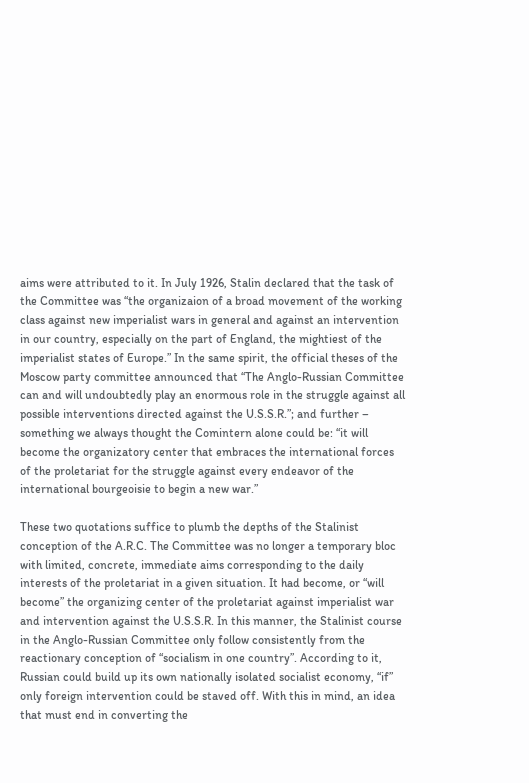aims were attributed to it. In July 1926, Stalin declared that the task of the Committee was “the organizaion of a broad movement of the working class against new imperialist wars in general and against an intervention in our country, especially on the part of England, the mightiest of the imperialist states of Europe.” In the same spirit, the official theses of the Moscow party committee announced that “The Anglo-Russian Committee can and will undoubtedly play an enormous role in the struggle against all possible interventions directed against the U.S.S.R.”; and further – something we always thought the Comintern alone could be: “it will become the organizatory center that embraces the international forces of the proletariat for the struggle against every endeavor of the international bourgeoisie to begin a new war.”

These two quotations suffice to plumb the depths of the Stalinist conception of the A.R.C. The Committee was no longer a temporary bloc with limited, concrete, immediate aims corresponding to the daily interests of the proletariat in a given situation. It had become, or “will become” the organizing center of the proletariat against imperialist war and intervention against the U.S.S.R. In this manner, the Stalinist course in the Anglo-Russian Committee only follow consistently from the reactionary conception of “socialism in one country”. According to it, Russian could build up its own nationally isolated socialist economy, “if” only foreign intervention could be staved off. With this in mind, an idea that must end in converting the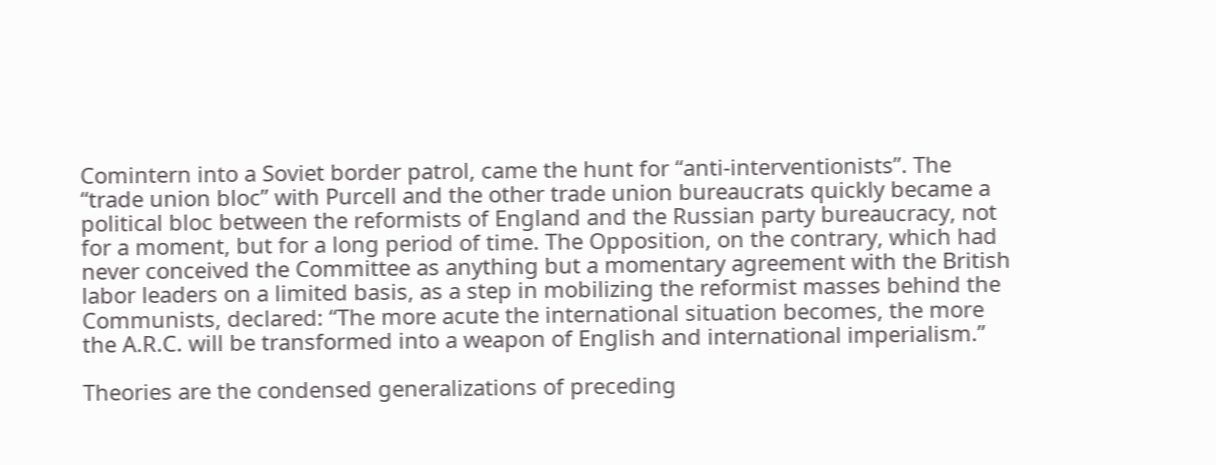Comintern into a Soviet border patrol, came the hunt for “anti-interventionists”. The “trade union bloc” with Purcell and the other trade union bureaucrats quickly became a political bloc between the reformists of England and the Russian party bureaucracy, not for a moment, but for a long period of time. The Opposition, on the contrary, which had never conceived the Committee as anything but a momentary agreement with the British labor leaders on a limited basis, as a step in mobilizing the reformist masses behind the Communists, declared: “The more acute the international situation becomes, the more the A.R.C. will be transformed into a weapon of English and international imperialism.”

Theories are the condensed generalizations of preceding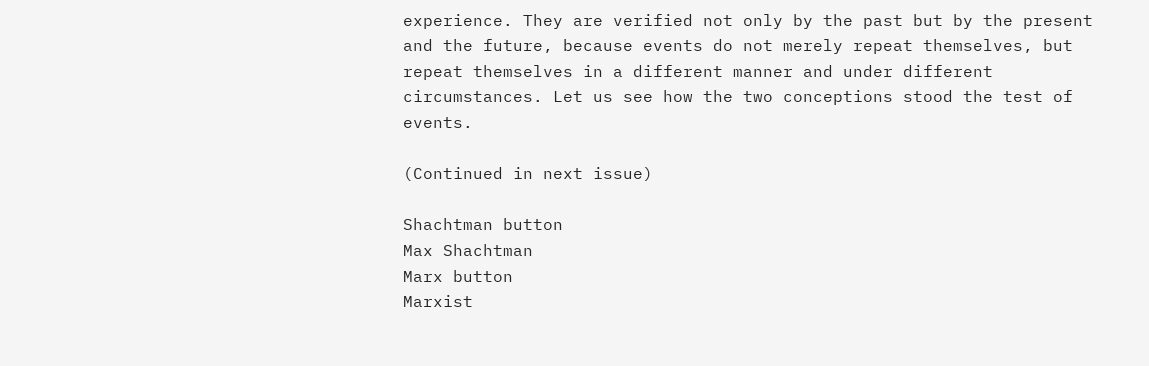experience. They are verified not only by the past but by the present and the future, because events do not merely repeat themselves, but repeat themselves in a different manner and under different circumstances. Let us see how the two conceptions stood the test of events.

(Continued in next issue)

Shachtman button
Max Shachtman
Marx button
Marxist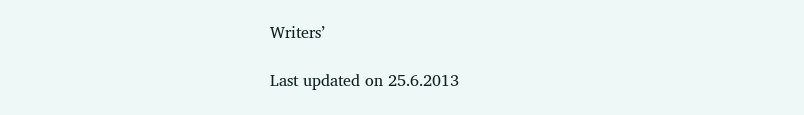Writers’

Last updated on 25.6.2013